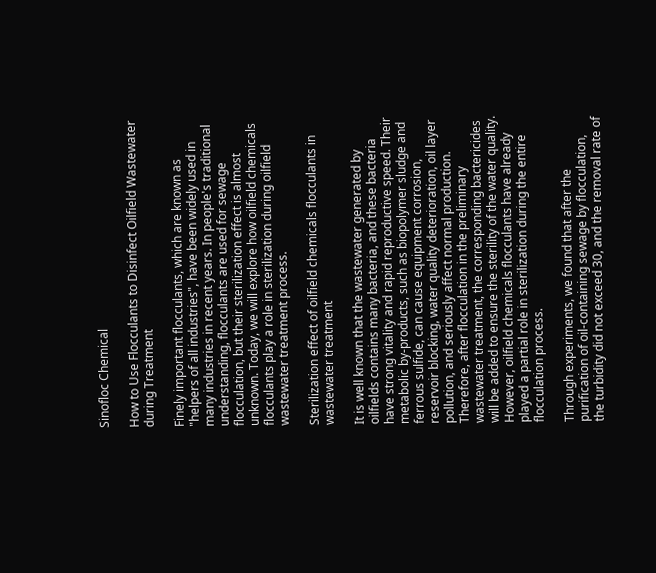Sinofloc Chemical

How to Use Flocculants to Disinfect Oilfield Wastewater during Treatment

Finely important flocculants, which are known as "helpers of all industries", have been widely used in many industries in recent years. In people's traditional understanding, flocculants are used for sewage flocculation, but their sterilization effect is almost unknown. Today, we will explore how oilfield chemicals flocculants play a role in sterilization during oilfield wastewater treatment process.

Sterilization effect of oilfield chemicals flocculants in wastewater treatment

It is well known that the wastewater generated by oilfields contains many bacteria, and these bacteria have strong vitality and rapid reproductive speed. Their metabolic by-products, such as biopolymer sludge and ferrous sulfide, can cause equipment corrosion, reservoir blocking, water quality deterioration, oil layer pollution, and seriously affect normal production. Therefore, after flocculation in the preliminary wastewater treatment, the corresponding bactericides will be added to ensure the sterility of the water quality. However, oilfield chemicals flocculants have already played a partial role in sterilization during the entire flocculation process.

Through experiments, we found that after the purification of oil-containing sewage by flocculation, the turbidity did not exceed 30, and the removal rate of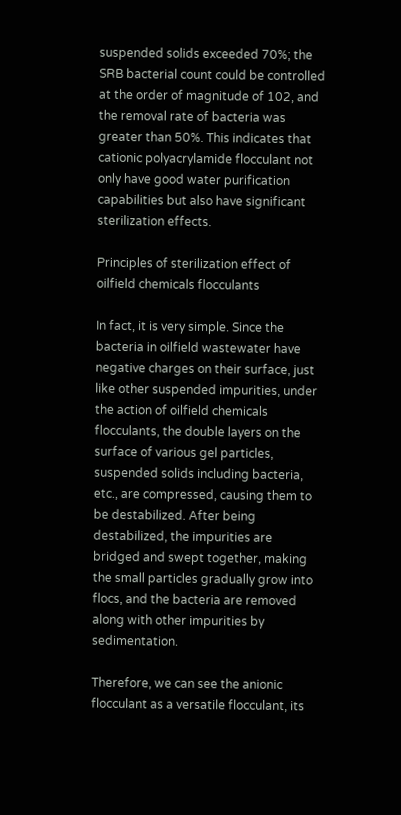suspended solids exceeded 70%; the SRB bacterial count could be controlled at the order of magnitude of 102, and the removal rate of bacteria was greater than 50%. This indicates that cationic polyacrylamide flocculant not only have good water purification capabilities but also have significant sterilization effects.

Principles of sterilization effect of oilfield chemicals flocculants

In fact, it is very simple. Since the bacteria in oilfield wastewater have negative charges on their surface, just like other suspended impurities, under the action of oilfield chemicals flocculants, the double layers on the surface of various gel particles, suspended solids including bacteria, etc., are compressed, causing them to be destabilized. After being destabilized, the impurities are bridged and swept together, making the small particles gradually grow into flocs, and the bacteria are removed along with other impurities by sedimentation.

Therefore, we can see the anionic flocculant as a versatile flocculant, its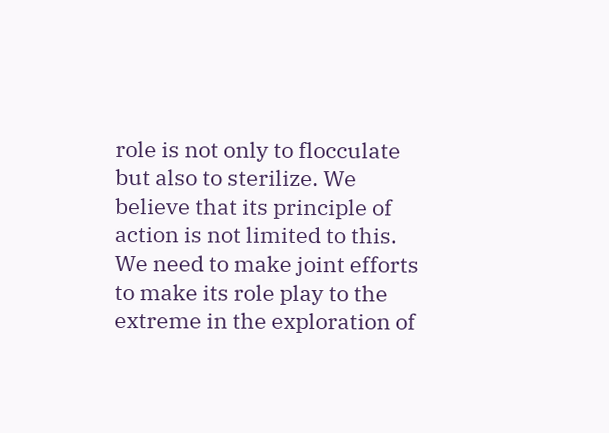role is not only to flocculate but also to sterilize. We believe that its principle of action is not limited to this. We need to make joint efforts to make its role play to the extreme in the exploration of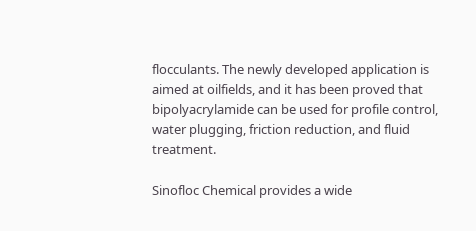flocculants. The newly developed application is aimed at oilfields, and it has been proved that bipolyacrylamide can be used for profile control, water plugging, friction reduction, and fluid treatment.

Sinofloc Chemical provides a wide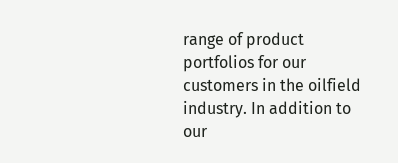range of product portfolios for our customers in the oilfield industry. In addition to our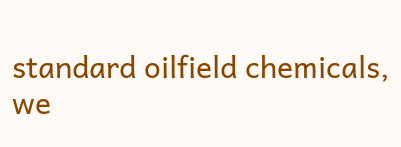standard oilfield chemicals, we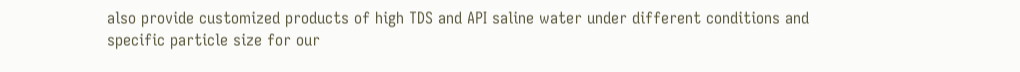also provide customized products of high TDS and API saline water under different conditions and specific particle size for our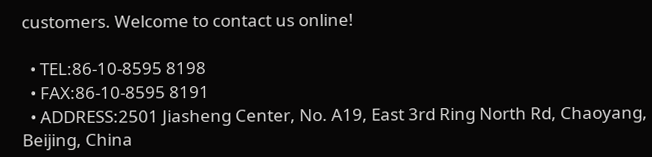customers. Welcome to contact us online!

  • TEL:86-10-8595 8198
  • FAX:86-10-8595 8191
  • ADDRESS:2501 Jiasheng Center, No. A19, East 3rd Ring North Rd, Chaoyang, Beijing, China